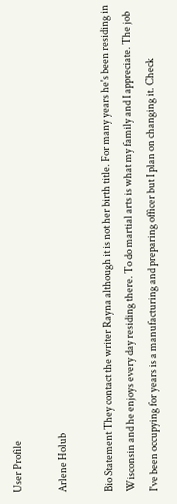User Profile

Arlene Holub

Bio Statement They contact the writer Rayna although it is not her birth title. For many years he's been residing in Wisconsin and he enjoys every day residing there. To do martial arts is what my family and I appreciate. The job I've been occupying for years is a manufacturing and preparing officer but I plan on changing it. Check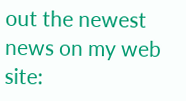out the newest news on my web site: